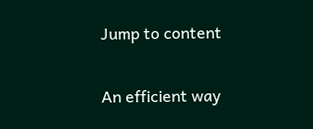Jump to content

An efficient way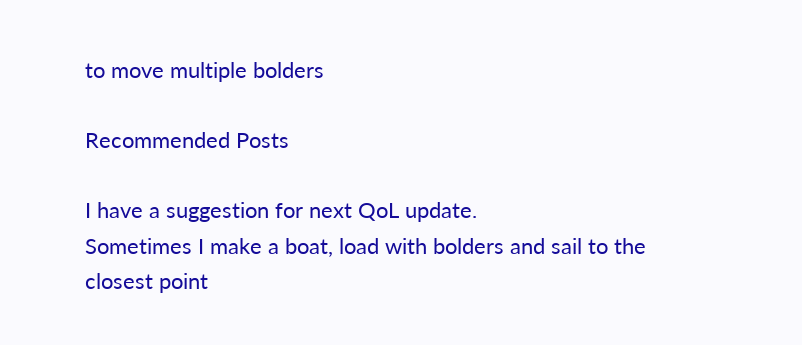to move multiple bolders

Recommended Posts

I have a suggestion for next QoL update.
Sometimes I make a boat, load with bolders and sail to the closest point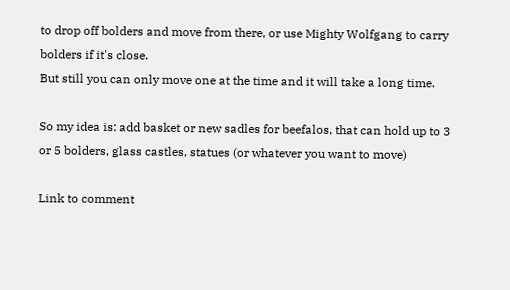to drop off bolders and move from there, or use Mighty Wolfgang to carry bolders if it's close.
But still you can only move one at the time and it will take a long time.

So my idea is: add basket or new sadles for beefalos, that can hold up to 3 or 5 bolders, glass castles, statues (or whatever you want to move)

Link to comment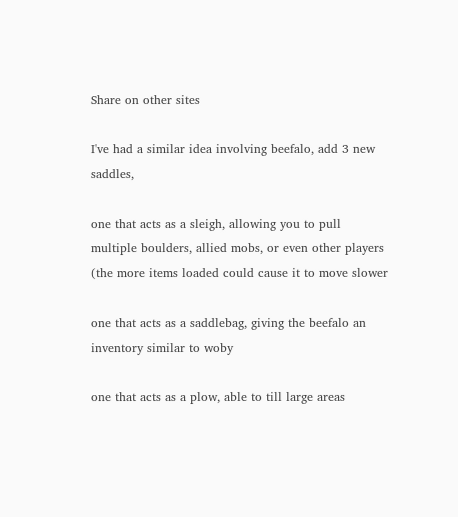Share on other sites

I've had a similar idea involving beefalo, add 3 new saddles,

one that acts as a sleigh, allowing you to pull multiple boulders, allied mobs, or even other players (the more items loaded could cause it to move slower

one that acts as a saddlebag, giving the beefalo an inventory similar to woby

one that acts as a plow, able to till large areas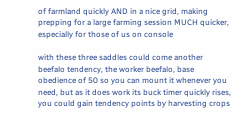of farmland quickly AND in a nice grid, making prepping for a large farming session MUCH quicker, especially for those of us on console

with these three saddles could come another beefalo tendency, the worker beefalo, base obedience of 50 so you can mount it whenever you need, but as it does work its buck timer quickly rises, you could gain tendency points by harvesting crops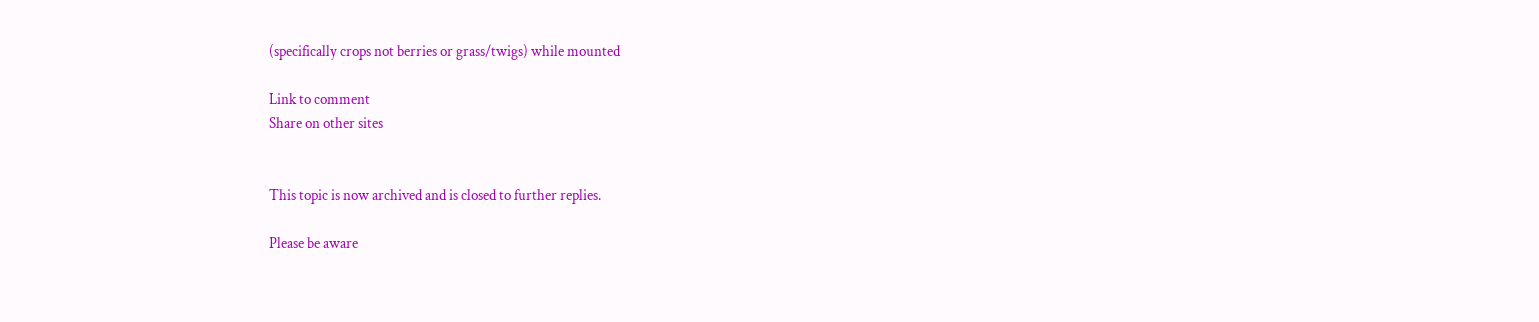(specifically crops not berries or grass/twigs) while mounted

Link to comment
Share on other sites


This topic is now archived and is closed to further replies.

Please be aware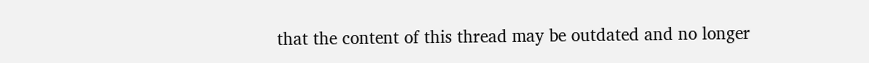that the content of this thread may be outdated and no longer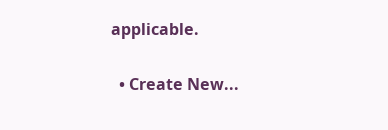applicable.

  • Create New...